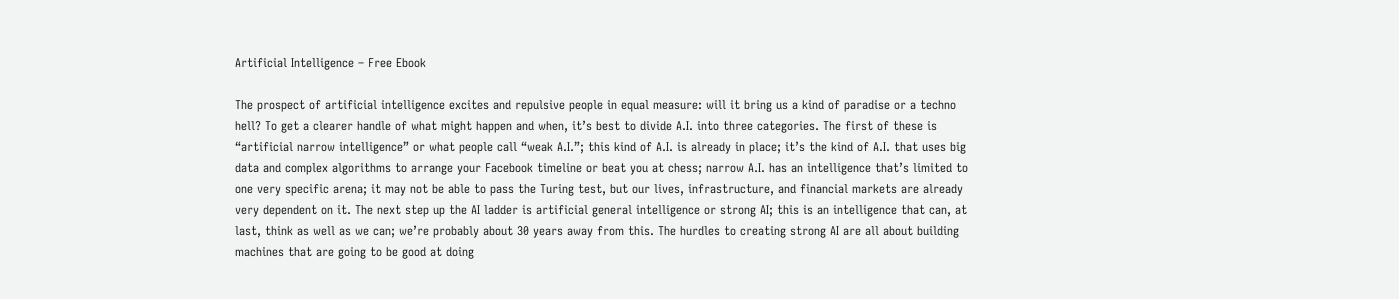Artificial Intelligence – Free Ebook

The prospect of artificial intelligence excites and repulsive people in equal measure: will it bring us a kind of paradise or a techno hell? To get a clearer handle of what might happen and when, it’s best to divide A.I. into three categories. The first of these is “artificial narrow intelligence” or what people call “weak A.I.”; this kind of A.I. is already in place; it’s the kind of A.I. that uses big data and complex algorithms to arrange your Facebook timeline or beat you at chess; narrow A.I. has an intelligence that’s limited to one very specific arena; it may not be able to pass the Turing test, but our lives, infrastructure, and financial markets are already very dependent on it. The next step up the AI ladder is artificial general intelligence or strong AI; this is an intelligence that can, at last, think as well as we can; we’re probably about 30 years away from this. The hurdles to creating strong AI are all about building machines that are going to be good at doing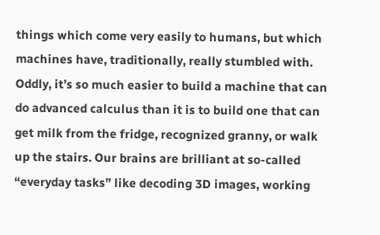things which come very easily to humans, but which machines have, traditionally, really stumbled with. Oddly, it’s so much easier to build a machine that can do advanced calculus than it is to build one that can get milk from the fridge, recognized granny, or walk up the stairs. Our brains are brilliant at so-called “everyday tasks” like decoding 3D images, working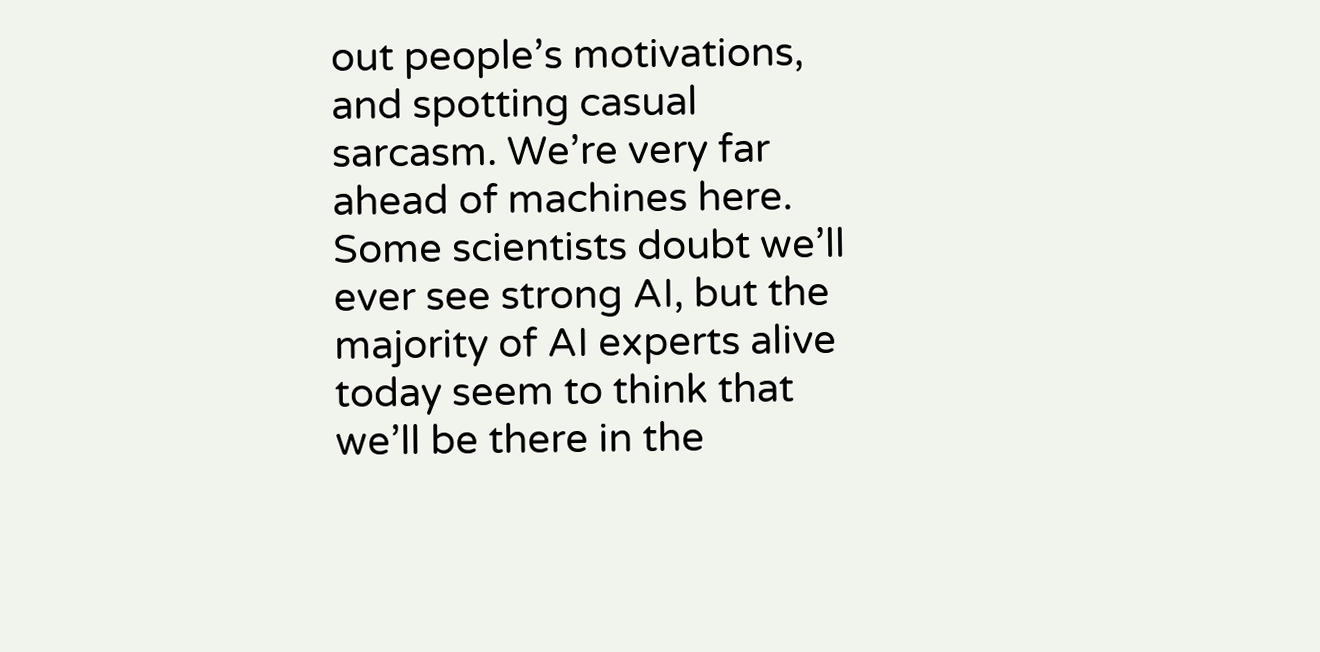out people’s motivations, and spotting casual sarcasm. We’re very far ahead of machines here. Some scientists doubt we’ll ever see strong AI, but the majority of AI experts alive today seem to think that we’ll be there in the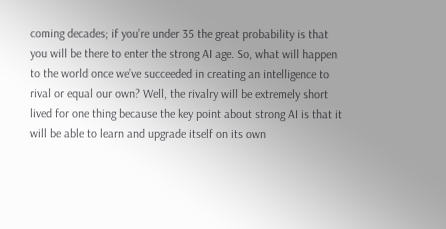coming decades; if you’re under 35 the great probability is that you will be there to enter the strong AI age. So, what will happen to the world once we’ve succeeded in creating an intelligence to rival or equal our own? Well, the rivalry will be extremely short lived for one thing because the key point about strong AI is that it will be able to learn and upgrade itself on its own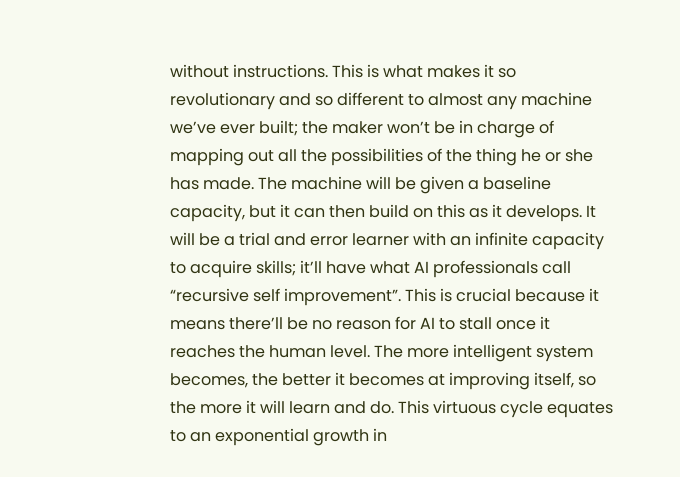without instructions. This is what makes it so revolutionary and so different to almost any machine we’ve ever built; the maker won’t be in charge of mapping out all the possibilities of the thing he or she has made. The machine will be given a baseline capacity, but it can then build on this as it develops. It will be a trial and error learner with an infinite capacity to acquire skills; it’ll have what AI professionals call “recursive self improvement”. This is crucial because it means there’ll be no reason for AI to stall once it reaches the human level. The more intelligent system becomes, the better it becomes at improving itself, so the more it will learn and do. This virtuous cycle equates to an exponential growth in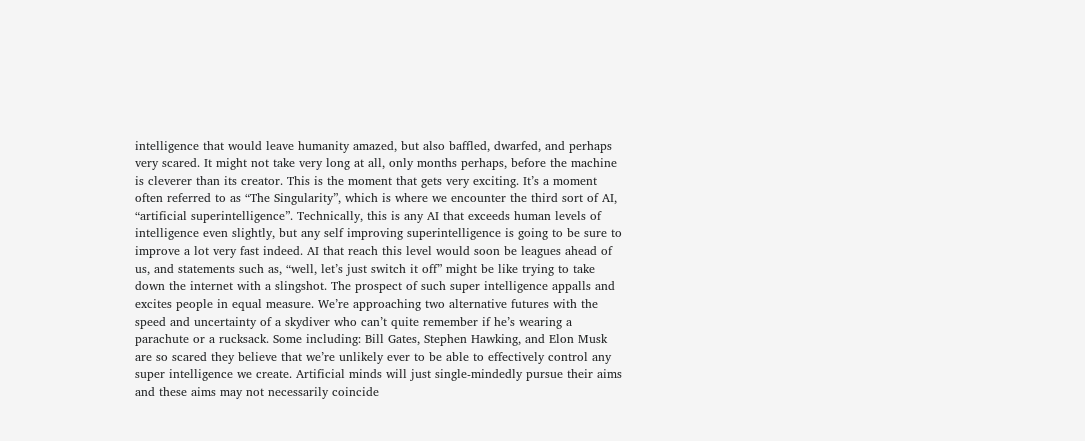intelligence that would leave humanity amazed, but also baffled, dwarfed, and perhaps very scared. It might not take very long at all, only months perhaps, before the machine is cleverer than its creator. This is the moment that gets very exciting. It’s a moment often referred to as “The Singularity”, which is where we encounter the third sort of AI, “artificial superintelligence”. Technically, this is any AI that exceeds human levels of intelligence even slightly, but any self improving superintelligence is going to be sure to improve a lot very fast indeed. AI that reach this level would soon be leagues ahead of us, and statements such as, “well, let’s just switch it off” might be like trying to take down the internet with a slingshot. The prospect of such super intelligence appalls and excites people in equal measure. We’re approaching two alternative futures with the speed and uncertainty of a skydiver who can’t quite remember if he’s wearing a parachute or a rucksack. Some including: Bill Gates, Stephen Hawking, and Elon Musk are so scared they believe that we’re unlikely ever to be able to effectively control any super intelligence we create. Artificial minds will just single-mindedly pursue their aims and these aims may not necessarily coincide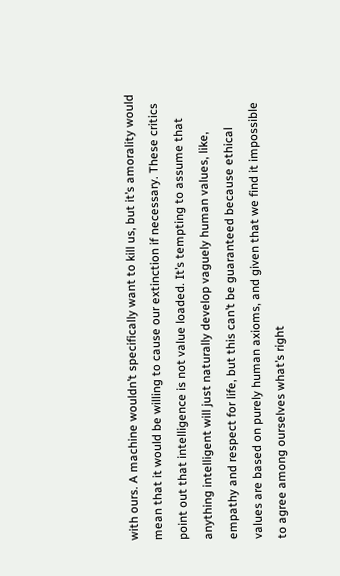with ours. A machine wouldn’t specifically want to kill us, but it’s amorality would mean that it would be willing to cause our extinction if necessary. These critics point out that intelligence is not value loaded. It’s tempting to assume that anything intelligent will just naturally develop vaguely human values, like, empathy and respect for life, but this can’t be guaranteed because ethical values are based on purely human axioms, and given that we find it impossible to agree among ourselves what’s right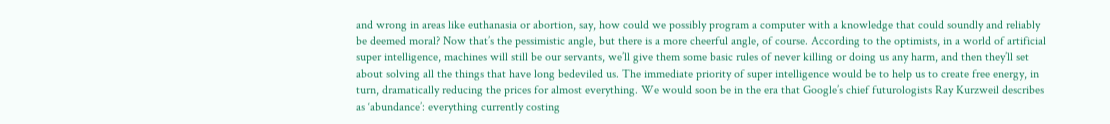and wrong in areas like euthanasia or abortion, say, how could we possibly program a computer with a knowledge that could soundly and reliably be deemed moral? Now that’s the pessimistic angle, but there is a more cheerful angle, of course. According to the optimists, in a world of artificial super intelligence, machines will still be our servants, we’ll give them some basic rules of never killing or doing us any harm, and then they’ll set about solving all the things that have long bedeviled us. The immediate priority of super intelligence would be to help us to create free energy, in turn, dramatically reducing the prices for almost everything. We would soon be in the era that Google’s chief futurologists Ray Kurzweil describes as ‘abundance’: everything currently costing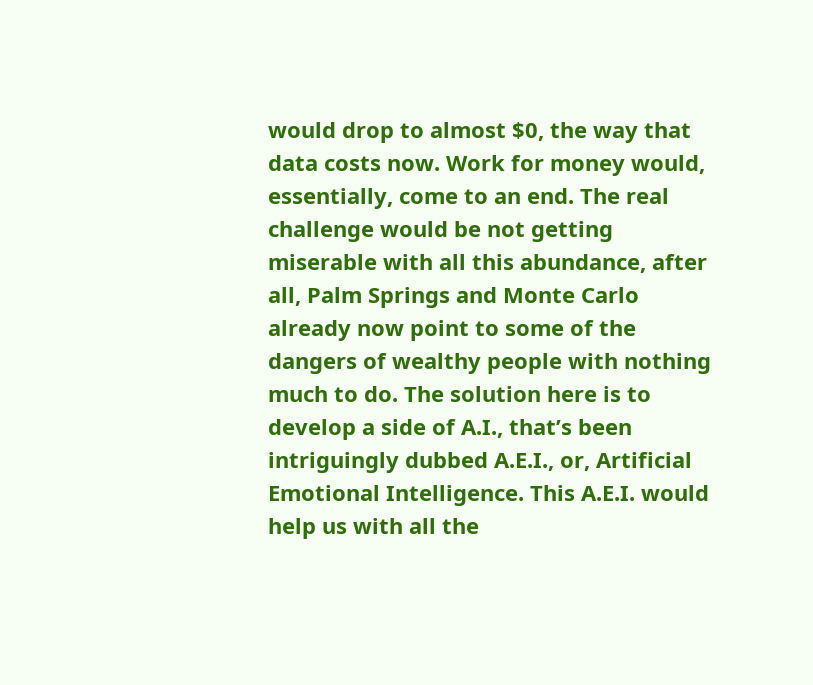would drop to almost $0, the way that data costs now. Work for money would, essentially, come to an end. The real challenge would be not getting miserable with all this abundance, after all, Palm Springs and Monte Carlo already now point to some of the dangers of wealthy people with nothing much to do. The solution here is to develop a side of A.I., that’s been intriguingly dubbed A.E.I., or, Artificial Emotional Intelligence. This A.E.I. would help us with all the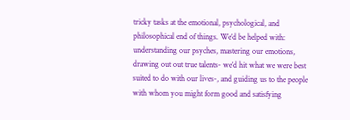tricky tasks at the emotional, psychological, and philosophical end of things. We’d be helped with: understanding our psyches, mastering our emotions, drawing out out true talents- we’d hit what we were best suited to do with our lives-, and guiding us to the people with whom you might form good and satisfying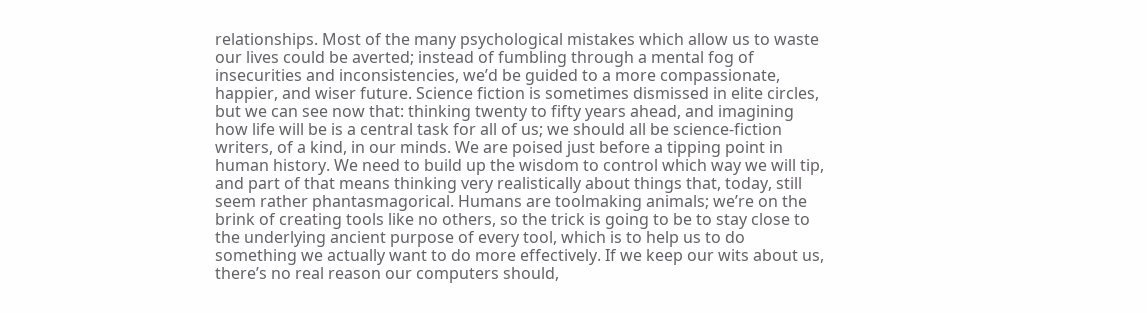relationships. Most of the many psychological mistakes which allow us to waste our lives could be averted; instead of fumbling through a mental fog of insecurities and inconsistencies, we’d be guided to a more compassionate, happier, and wiser future. Science fiction is sometimes dismissed in elite circles, but we can see now that: thinking twenty to fifty years ahead, and imagining how life will be is a central task for all of us; we should all be science-fiction writers, of a kind, in our minds. We are poised just before a tipping point in human history. We need to build up the wisdom to control which way we will tip, and part of that means thinking very realistically about things that, today, still seem rather phantasmagorical. Humans are toolmaking animals; we’re on the brink of creating tools like no others, so the trick is going to be to stay close to the underlying ancient purpose of every tool, which is to help us to do something we actually want to do more effectively. If we keep our wits about us, there’s no real reason our computers should,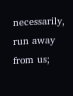necessarily, run away from us;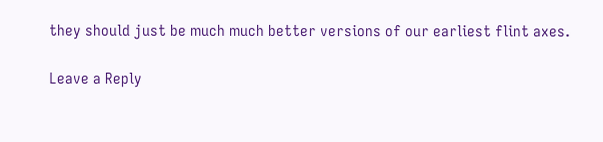they should just be much much better versions of our earliest flint axes.

Leave a Reply